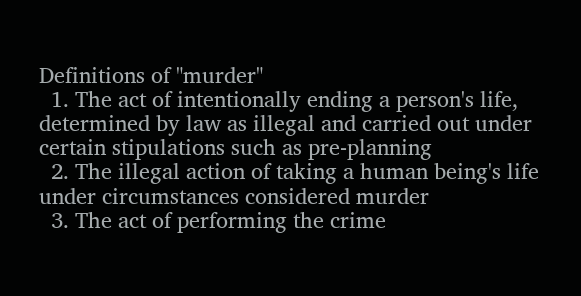Definitions of "murder"
  1. The act of intentionally ending a person's life, determined by law as illegal and carried out under certain stipulations such as pre-planning
  2. The illegal action of taking a human being's life under circumstances considered murder
  3. The act of performing the crime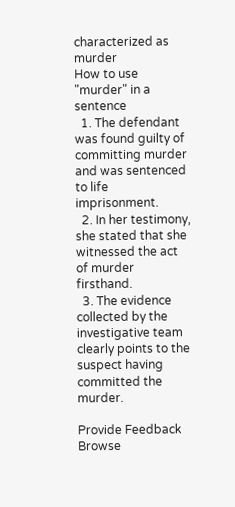characterized as murder
How to use "murder" in a sentence
  1. The defendant was found guilty of committing murder and was sentenced to life imprisonment.
  2. In her testimony, she stated that she witnessed the act of murder firsthand.
  3. The evidence collected by the investigative team clearly points to the suspect having committed the murder.

Provide Feedback
Browse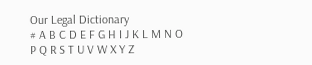Our Legal Dictionary
# A B C D E F G H I J K L M N O P Q R S T U V W X Y Z